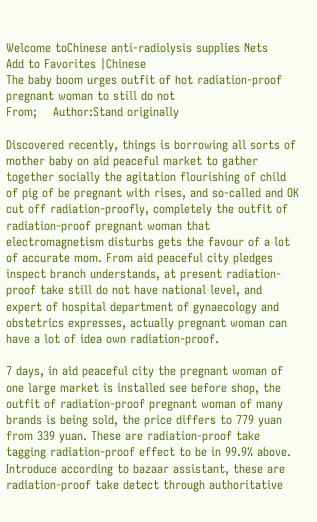Welcome toChinese anti-radiolysis supplies Nets
Add to Favorites |Chinese
The baby boom urges outfit of hot radiation-proof pregnant woman to still do not
From;    Author:Stand originally

Discovered recently, things is borrowing all sorts of mother baby on aid peaceful market to gather together socially the agitation flourishing of child of pig of be pregnant with rises, and so-called and OK cut off radiation-proofly, completely the outfit of radiation-proof pregnant woman that electromagnetism disturbs gets the favour of a lot of accurate mom. From aid peaceful city pledges inspect branch understands, at present radiation-proof take still do not have national level, and expert of hospital department of gynaecology and obstetrics expresses, actually pregnant woman can have a lot of idea own radiation-proof.

7 days, in aid peaceful city the pregnant woman of one large market is installed see before shop, the outfit of radiation-proof pregnant woman of many brands is being sold, the price differs to 779 yuan from 339 yuan. These are radiation-proof take tagging radiation-proof effect to be in 99.9% above. Introduce according to bazaar assistant, these are radiation-proof take detect through authoritative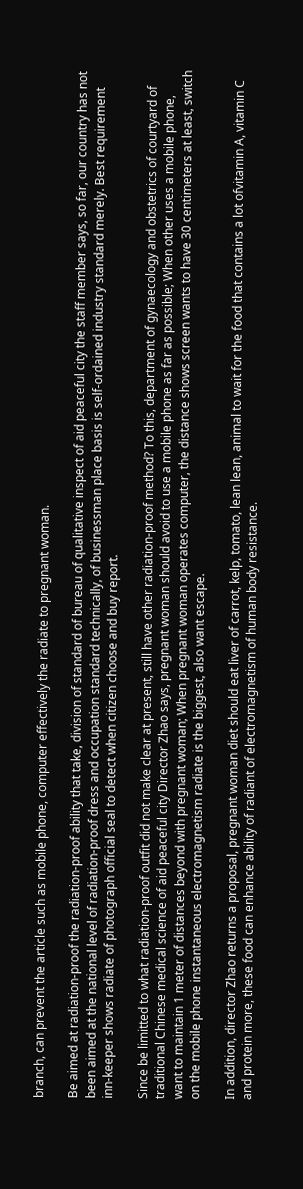branch, can prevent the article such as mobile phone, computer effectively the radiate to pregnant woman.

Be aimed at radiation-proof the radiation-proof ability that take, division of standard of bureau of qualitative inspect of aid peaceful city the staff member says, so far, our country has not been aimed at the national level of radiation-proof dress and occupation standard technically, of businessman place basis is self-ordained industry standard merely. Best requirement inn-keeper shows radiate of photograph official seal to detect when citizen choose and buy report.

Since be limitted to what radiation-proof outfit did not make clear at present, still have other radiation-proof method? To this, department of gynaecology and obstetrics of courtyard of traditional Chinese medical science of aid peaceful city Director Zhao says, pregnant woman should avoid to use a mobile phone as far as possible; When other uses a mobile phone, want to maintain 1 meter of distances beyond with pregnant woman; When pregnant woman operates computer, the distance shows screen wants to have 30 centimeters at least, switch on the mobile phone instantaneous electromagnetism radiate is the biggest, also want escape.

In addition, director Zhao returns a proposal, pregnant woman diet should eat liver of carrot, kelp, tomato, lean lean, animal to wait for the food that contains a lot ofvitamin A, vitamin C and protein more, these food can enhance ability of radiant of electromagnetism of human body resistance.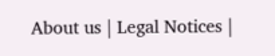About us | Legal Notices |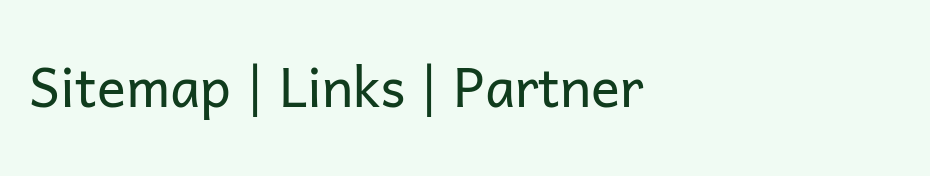Sitemap | Links | Partner